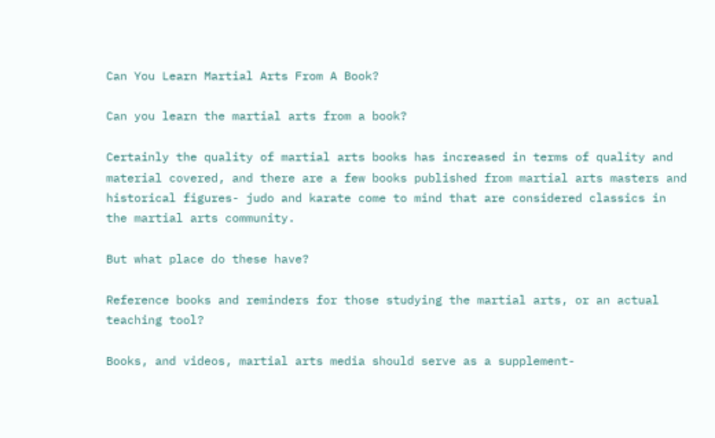Can You Learn Martial Arts From A Book?

Can you learn the martial arts from a book?

Certainly the quality of martial arts books has increased in terms of quality and material covered, and there are a few books published from martial arts masters and historical figures- judo and karate come to mind that are considered classics in the martial arts community.

But what place do these have?

Reference books and reminders for those studying the martial arts, or an actual teaching tool?

Books, and videos, martial arts media should serve as a supplement-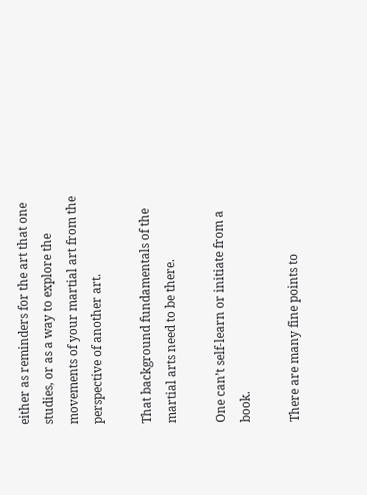either as reminders for the art that one studies, or as a way to explore the movements of your martial art from the perspective of another art.

That background fundamentals of the martial arts need to be there.

One can’t self-learn or initiate from a book.

There are many fine points to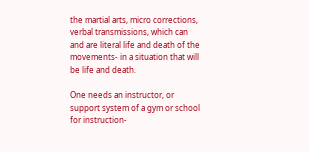the martial arts, micro corrections, verbal transmissions, which can and are literal life and death of the movements- in a situation that will be life and death.

One needs an instructor, or support system of a gym or school for instruction-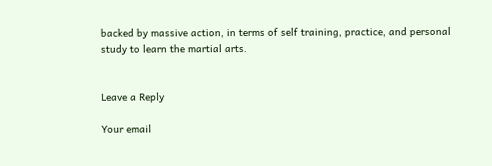backed by massive action, in terms of self training, practice, and personal study to learn the martial arts.


Leave a Reply

Your email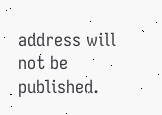address will not be published.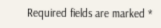Required fields are marked *